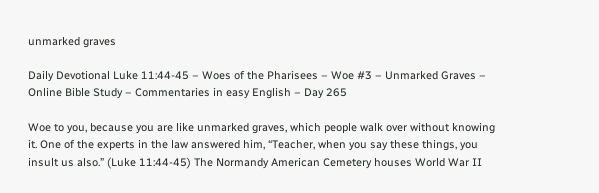unmarked graves

Daily Devotional Luke 11:44-45 – Woes of the Pharisees – Woe #3 – Unmarked Graves – Online Bible Study – Commentaries in easy English – Day 265

Woe to you, because you are like unmarked graves, which people walk over without knowing it. One of the experts in the law answered him, “Teacher, when you say these things, you insult us also.” (Luke 11:44-45) The Normandy American Cemetery houses World War II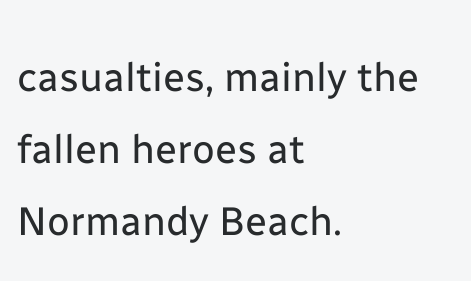casualties, mainly the fallen heroes at Normandy Beach.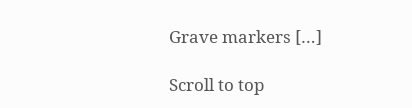Grave markers […]

Scroll to top